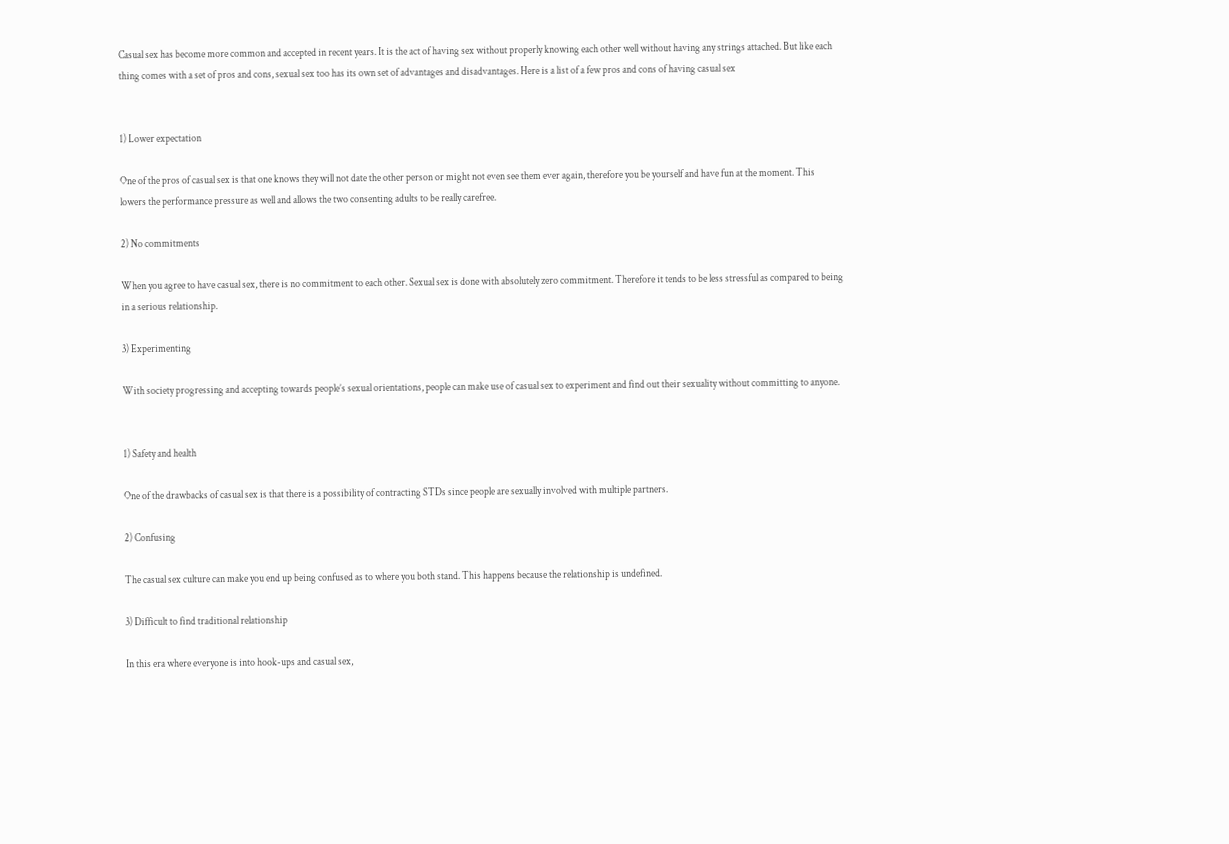Casual sex has become more common and accepted in recent years. It is the act of having sex without properly knowing each other well without having any strings attached. But like each thing comes with a set of pros and cons, sexual sex too has its own set of advantages and disadvantages. Here is a list of a few pros and cons of having casual sex


1) Lower expectation

One of the pros of casual sex is that one knows they will not date the other person or might not even see them ever again, therefore you be yourself and have fun at the moment. This lowers the performance pressure as well and allows the two consenting adults to be really carefree.

2) No commitments

When you agree to have casual sex, there is no commitment to each other. Sexual sex is done with absolutely zero commitment. Therefore it tends to be less stressful as compared to being in a serious relationship.

3) Experimenting

With society progressing and accepting towards people’s sexual orientations, people can make use of casual sex to experiment and find out their sexuality without committing to anyone.


1) Safety and health

One of the drawbacks of casual sex is that there is a possibility of contracting STDs since people are sexually involved with multiple partners.

2) Confusing

The casual sex culture can make you end up being confused as to where you both stand. This happens because the relationship is undefined.

3) Difficult to find traditional relationship

In this era where everyone is into hook-ups and casual sex,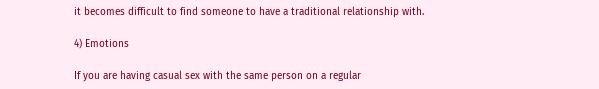it becomes difficult to find someone to have a traditional relationship with.

4) Emotions

If you are having casual sex with the same person on a regular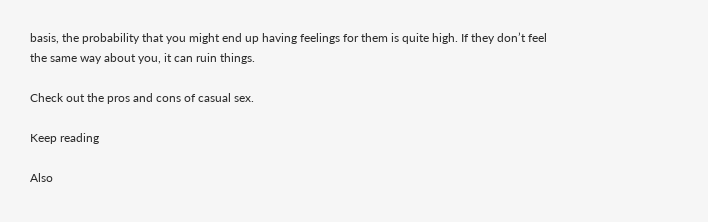basis, the probability that you might end up having feelings for them is quite high. If they don’t feel the same way about you, it can ruin things.

Check out the pros and cons of casual sex.

Keep reading

Also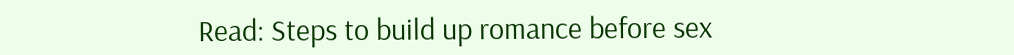Read: Steps to build up romance before sex